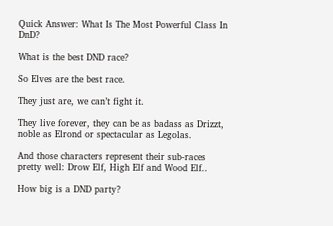Quick Answer: What Is The Most Powerful Class In DnD?

What is the best DND race?

So Elves are the best race.

They just are, we can’t fight it.

They live forever, they can be as badass as Drizzt, noble as Elrond or spectacular as Legolas.

And those characters represent their sub-races pretty well: Drow Elf, High Elf and Wood Elf..

How big is a DND party?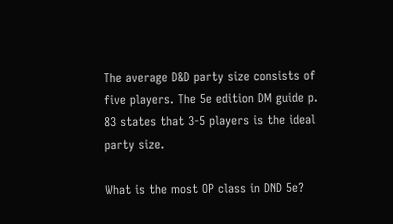The average D&D party size consists of five players. The 5e edition DM guide p. 83 states that 3-5 players is the ideal party size.

What is the most OP class in DND 5e?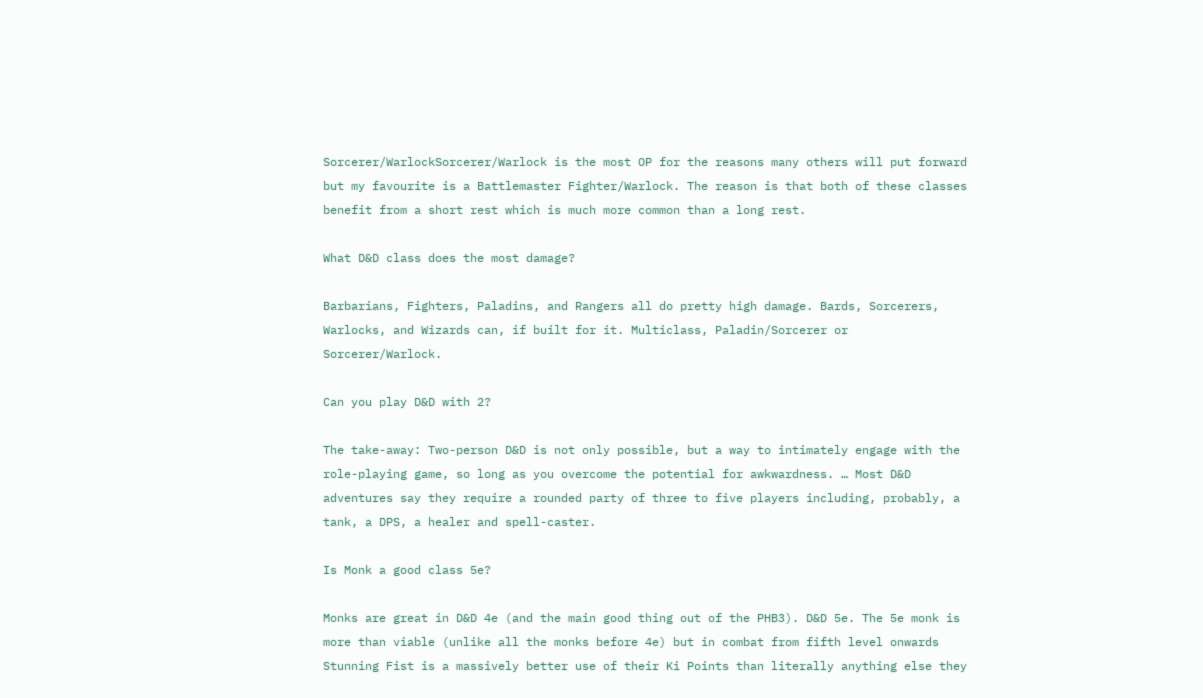Sorcerer/WarlockSorcerer/Warlock is the most OP for the reasons many others will put forward but my favourite is a Battlemaster Fighter/Warlock. The reason is that both of these classes benefit from a short rest which is much more common than a long rest.

What D&D class does the most damage?

Barbarians, Fighters, Paladins, and Rangers all do pretty high damage. Bards, Sorcerers, Warlocks, and Wizards can, if built for it. Multiclass, Paladin/Sorcerer or Sorcerer/Warlock.

Can you play D&D with 2?

The take-away: Two-person D&D is not only possible, but a way to intimately engage with the role-playing game, so long as you overcome the potential for awkwardness. … Most D&D adventures say they require a rounded party of three to five players including, probably, a tank, a DPS, a healer and spell-caster.

Is Monk a good class 5e?

Monks are great in D&D 4e (and the main good thing out of the PHB3). D&D 5e. The 5e monk is more than viable (unlike all the monks before 4e) but in combat from fifth level onwards Stunning Fist is a massively better use of their Ki Points than literally anything else they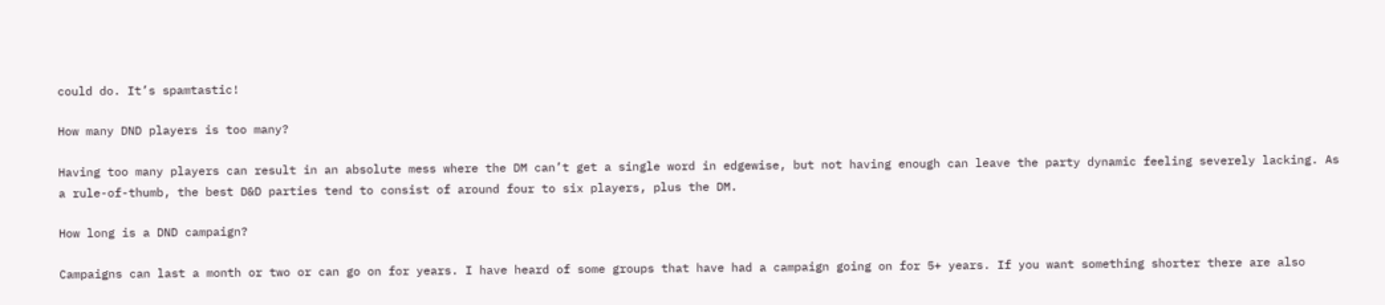could do. It’s spamtastic!

How many DND players is too many?

Having too many players can result in an absolute mess where the DM can’t get a single word in edgewise, but not having enough can leave the party dynamic feeling severely lacking. As a rule-of-thumb, the best D&D parties tend to consist of around four to six players, plus the DM.

How long is a DND campaign?

Campaigns can last a month or two or can go on for years. I have heard of some groups that have had a campaign going on for 5+ years. If you want something shorter there are also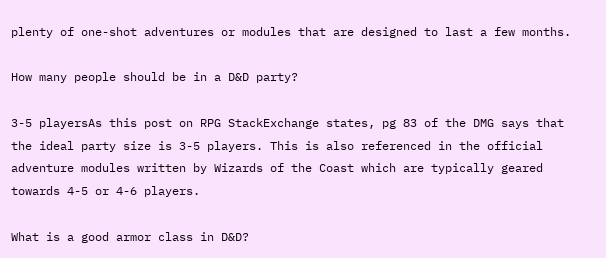plenty of one-shot adventures or modules that are designed to last a few months.

How many people should be in a D&D party?

3-5 playersAs this post on RPG StackExchange states, pg 83 of the DMG says that the ideal party size is 3-5 players. This is also referenced in the official adventure modules written by Wizards of the Coast which are typically geared towards 4-5 or 4-6 players.

What is a good armor class in D&D?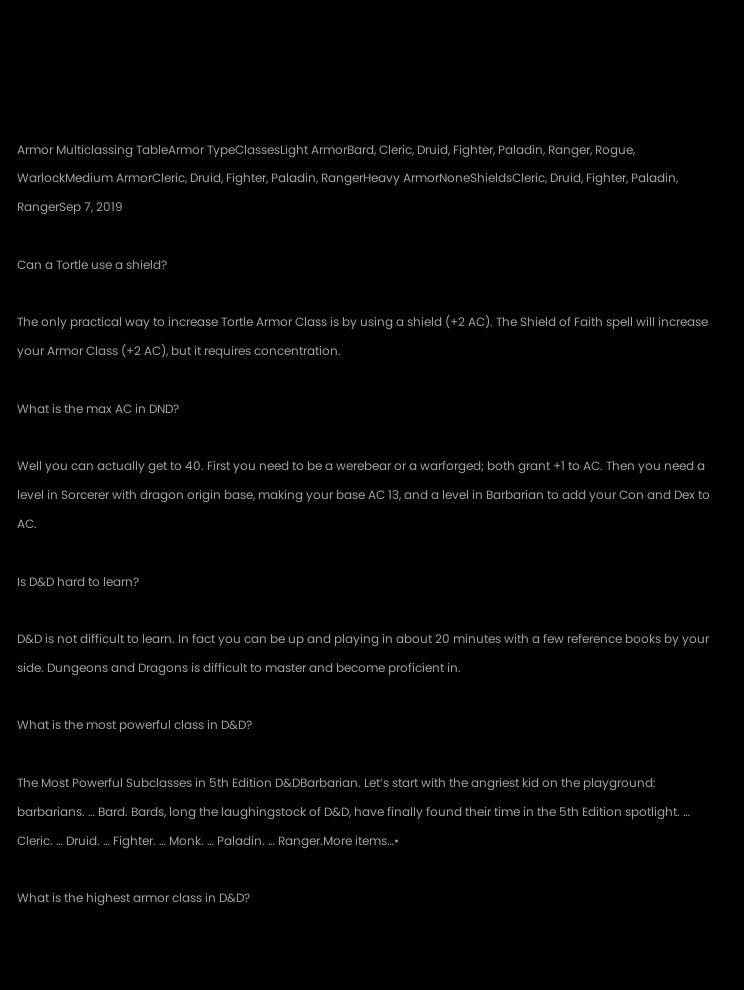Armor Multiclassing TableArmor TypeClassesLight ArmorBard, Cleric, Druid, Fighter, Paladin, Ranger, Rogue, WarlockMedium ArmorCleric, Druid, Fighter, Paladin, RangerHeavy ArmorNoneShieldsCleric, Druid, Fighter, Paladin, RangerSep 7, 2019

Can a Tortle use a shield?

The only practical way to increase Tortle Armor Class is by using a shield (+2 AC). The Shield of Faith spell will increase your Armor Class (+2 AC), but it requires concentration.

What is the max AC in DND?

Well you can actually get to 40. First you need to be a werebear or a warforged; both grant +1 to AC. Then you need a level in Sorcerer with dragon origin base, making your base AC 13, and a level in Barbarian to add your Con and Dex to AC.

Is D&D hard to learn?

D&D is not difficult to learn. In fact you can be up and playing in about 20 minutes with a few reference books by your side. Dungeons and Dragons is difficult to master and become proficient in.

What is the most powerful class in D&D?

The Most Powerful Subclasses in 5th Edition D&DBarbarian. Let’s start with the angriest kid on the playground: barbarians. … Bard. Bards, long the laughingstock of D&D, have finally found their time in the 5th Edition spotlight. … Cleric. … Druid. … Fighter. … Monk. … Paladin. … Ranger.More items…•

What is the highest armor class in D&D?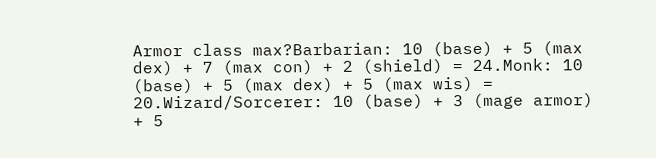Armor class max?Barbarian: 10 (base) + 5 (max dex) + 7 (max con) + 2 (shield) = 24.Monk: 10 (base) + 5 (max dex) + 5 (max wis) = 20.Wizard/Sorcerer: 10 (base) + 3 (mage armor) + 5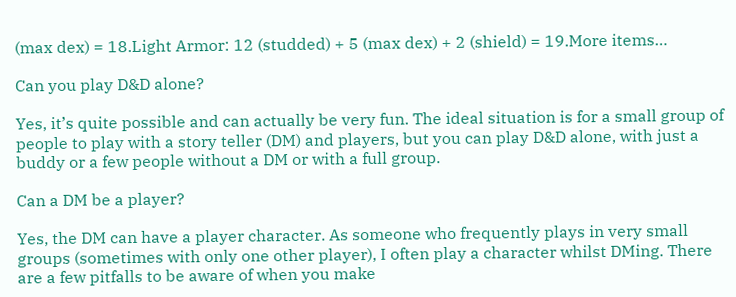(max dex) = 18.Light Armor: 12 (studded) + 5 (max dex) + 2 (shield) = 19.More items…

Can you play D&D alone?

Yes, it’s quite possible and can actually be very fun. The ideal situation is for a small group of people to play with a story teller (DM) and players, but you can play D&D alone, with just a buddy or a few people without a DM or with a full group.

Can a DM be a player?

Yes, the DM can have a player character. As someone who frequently plays in very small groups (sometimes with only one other player), I often play a character whilst DMing. There are a few pitfalls to be aware of when you make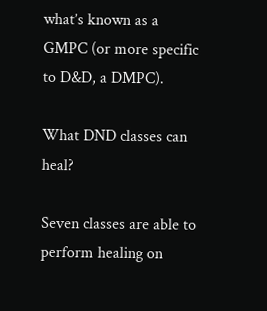what’s known as a GMPC (or more specific to D&D, a DMPC).

What DND classes can heal?

Seven classes are able to perform healing on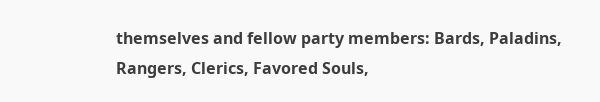themselves and fellow party members: Bards, Paladins, Rangers, Clerics, Favored Souls,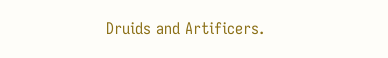Druids and Artificers.